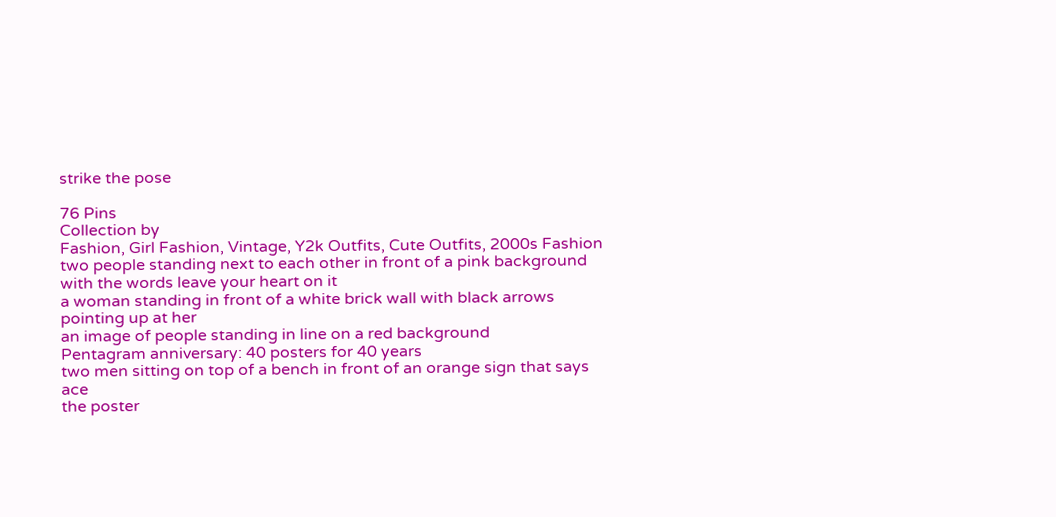strike the pose

76 Pins
Collection by
Fashion, Girl Fashion, Vintage, Y2k Outfits, Cute Outfits, 2000s Fashion
two people standing next to each other in front of a pink background with the words leave your heart on it
a woman standing in front of a white brick wall with black arrows pointing up at her
an image of people standing in line on a red background
Pentagram anniversary: 40 posters for 40 years
two men sitting on top of a bench in front of an orange sign that says ace
the poster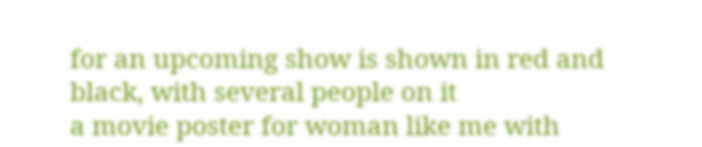for an upcoming show is shown in red and black, with several people on it
a movie poster for woman like me with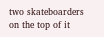two skateboarders on the top of it